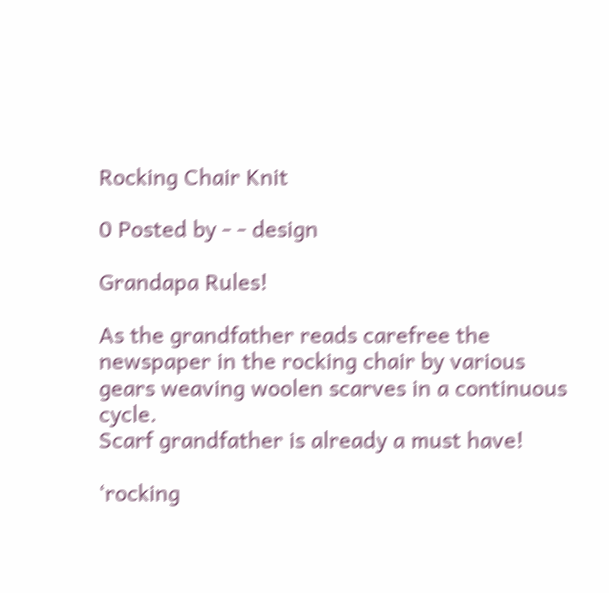Rocking Chair Knit

0 Posted by - - design

Grandapa Rules!

As the grandfather reads carefree the newspaper in the rocking chair by various gears weaving woolen scarves in a continuous cycle.
Scarf grandfather is already a must have!

‘rocking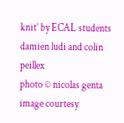knit’ by ECAL students damien ludi and colin peillex
photo © nicolas genta
image courtesy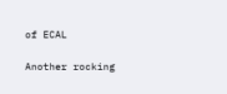of ECAL

Another rocking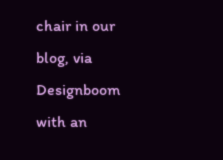chair in our blog, via Designboom with an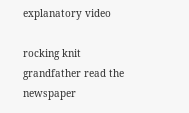explanatory video

rocking knit grandfather read the newspaper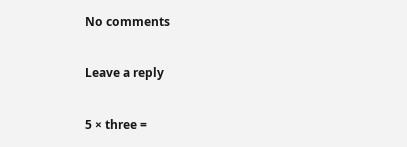No comments

Leave a reply

5 × three =